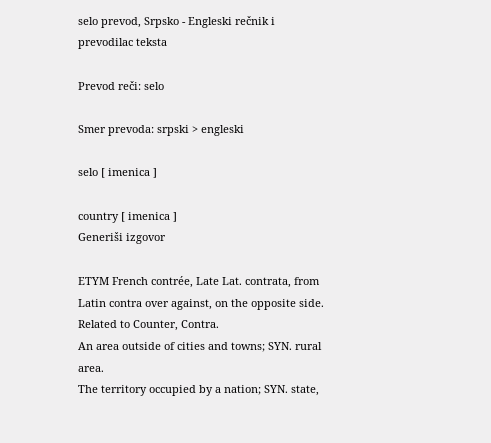selo prevod, Srpsko - Engleski rečnik i prevodilac teksta

Prevod reči: selo

Smer prevoda: srpski > engleski

selo [ imenica ]

country [ imenica ]
Generiši izgovor

ETYM French contrée, Late Lat. contrata, from Latin contra over against, on the opposite side. Related to Counter, Contra.
An area outside of cities and towns; SYN. rural area.
The territory occupied by a nation; SYN. state,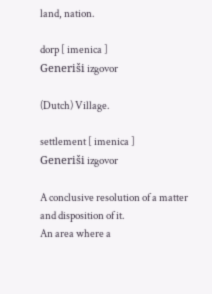land, nation.

dorp [ imenica ]
Generiši izgovor

(Dutch) Village.

settlement [ imenica ]
Generiši izgovor

A conclusive resolution of a matter and disposition of it.
An area where a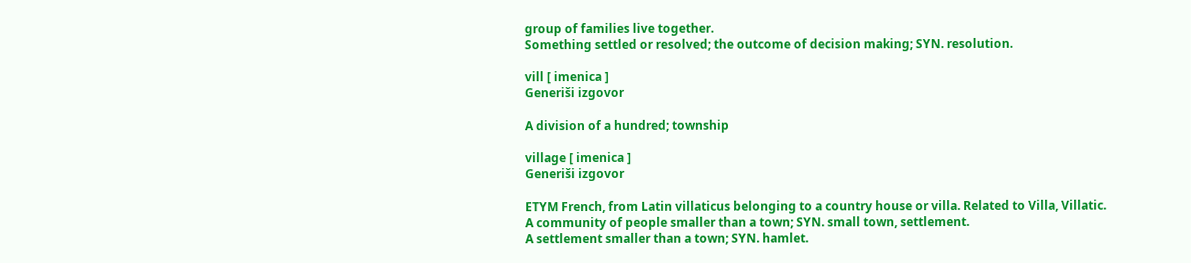group of families live together.
Something settled or resolved; the outcome of decision making; SYN. resolution.

vill [ imenica ]
Generiši izgovor

A division of a hundred; township

village [ imenica ]
Generiši izgovor

ETYM French, from Latin villaticus belonging to a country house or villa. Related to Villa, Villatic.
A community of people smaller than a town; SYN. small town, settlement.
A settlement smaller than a town; SYN. hamlet.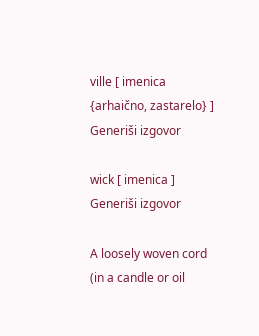ville [ imenica {arhaično, zastarelo} ]
Generiši izgovor

wick [ imenica ]
Generiši izgovor

A loosely woven cord (in a candle or oil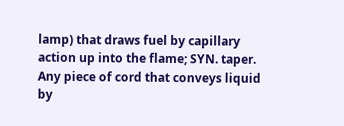lamp) that draws fuel by capillary action up into the flame; SYN. taper.
Any piece of cord that conveys liquid by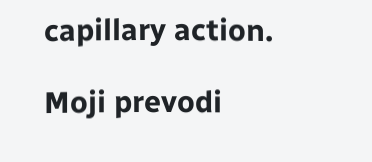capillary action.

Moji prevodi